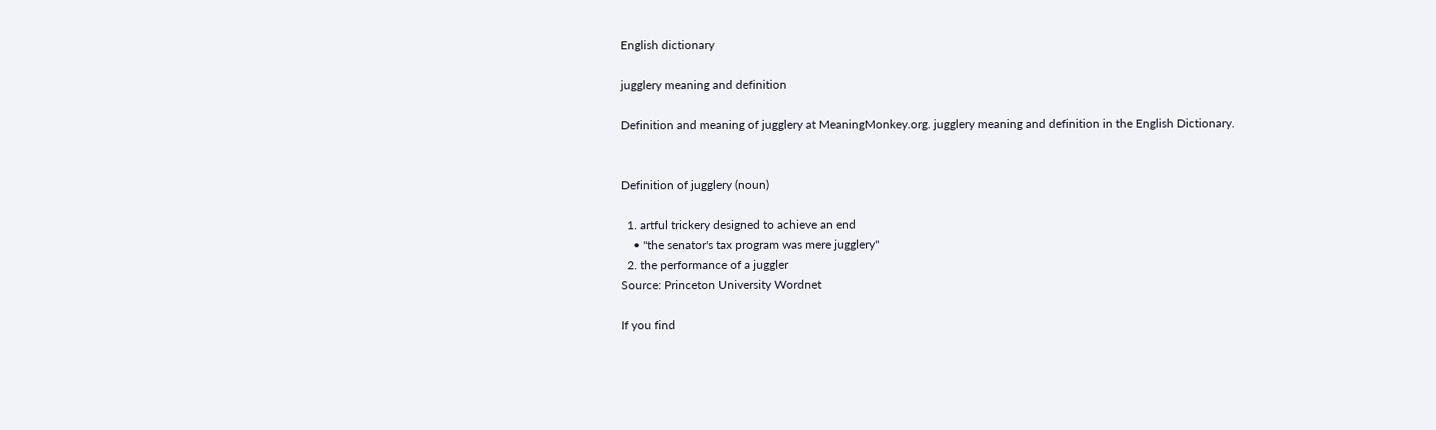English dictionary

jugglery meaning and definition

Definition and meaning of jugglery at MeaningMonkey.org. jugglery meaning and definition in the English Dictionary.


Definition of jugglery (noun)

  1. artful trickery designed to achieve an end
    • "the senator's tax program was mere jugglery"
  2. the performance of a juggler
Source: Princeton University Wordnet

If you find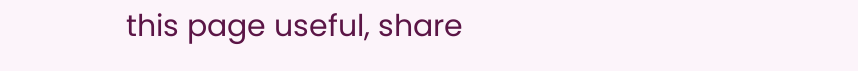this page useful, share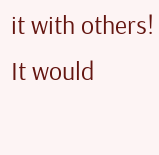it with others! It would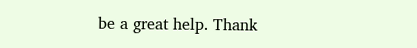be a great help. Thank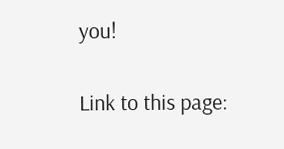you!


Link to this page: